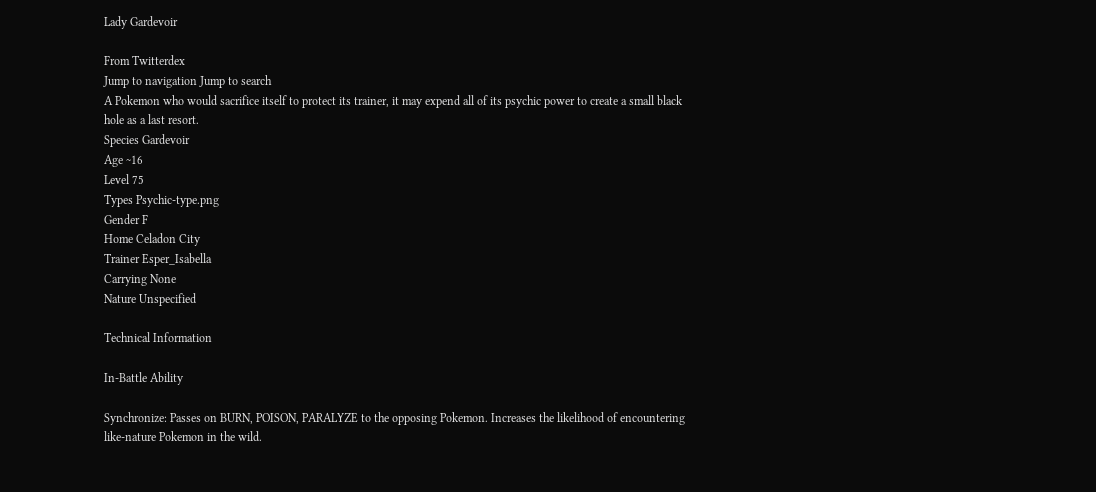Lady Gardevoir

From Twitterdex
Jump to navigation Jump to search
A Pokemon who would sacrifice itself to protect its trainer, it may expend all of its psychic power to create a small black hole as a last resort.
Species Gardevoir
Age ~16
Level 75
Types Psychic-type.png
Gender F
Home Celadon City
Trainer Esper_Isabella
Carrying None
Nature Unspecified

Technical Information

In-Battle Ability

Synchronize: Passes on BURN, POISON, PARALYZE to the opposing Pokemon. Increases the likelihood of encountering like-nature Pokemon in the wild.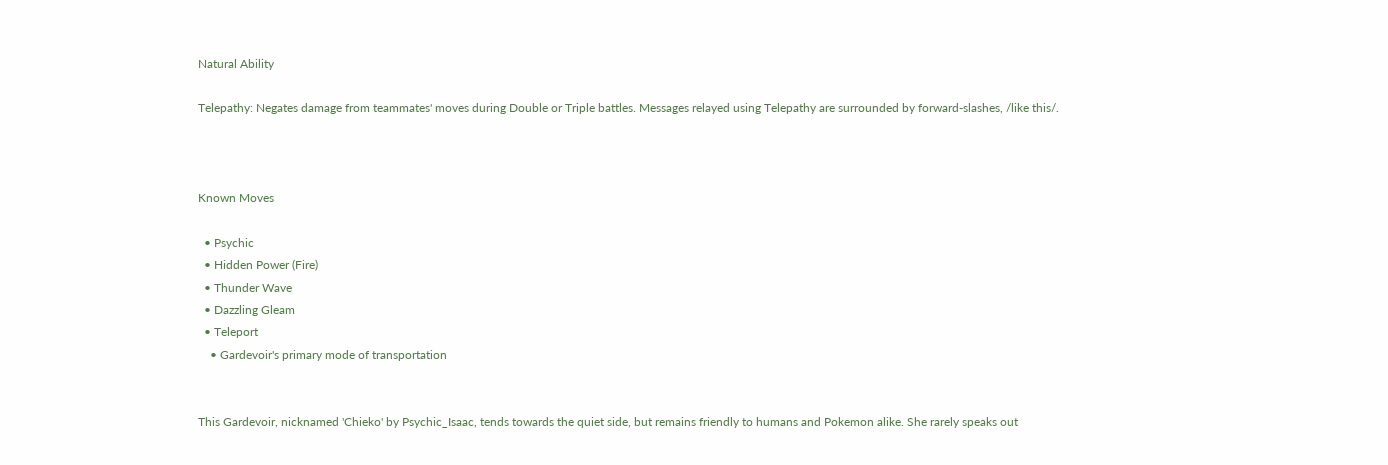Natural Ability

Telepathy: Negates damage from teammates' moves during Double or Triple battles. Messages relayed using Telepathy are surrounded by forward-slashes, /like this/.



Known Moves

  • Psychic
  • Hidden Power (Fire)
  • Thunder Wave
  • Dazzling Gleam
  • Teleport
    • Gardevoir's primary mode of transportation


This Gardevoir, nicknamed 'Chieko' by Psychic_Isaac, tends towards the quiet side, but remains friendly to humans and Pokemon alike. She rarely speaks out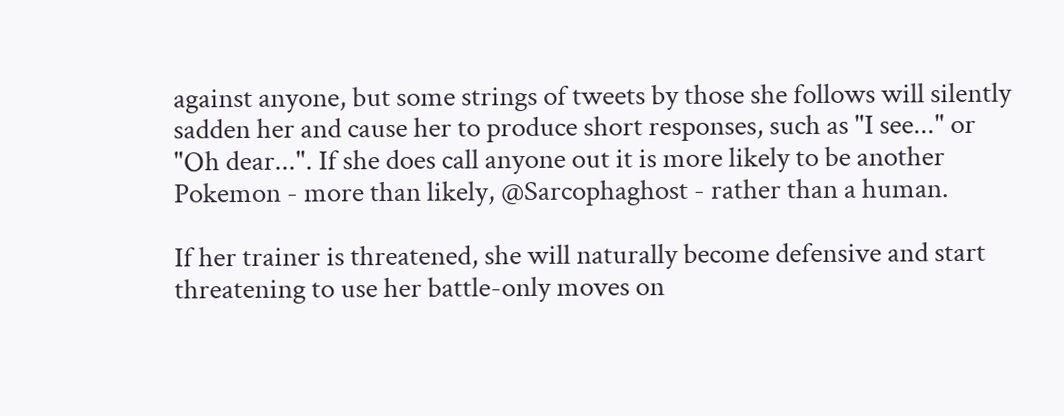against anyone, but some strings of tweets by those she follows will silently sadden her and cause her to produce short responses, such as "I see..." or "Oh dear...". If she does call anyone out it is more likely to be another Pokemon - more than likely, @Sarcophaghost - rather than a human.

If her trainer is threatened, she will naturally become defensive and start threatening to use her battle-only moves on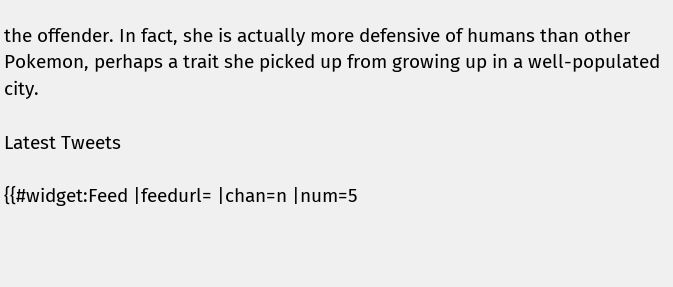the offender. In fact, she is actually more defensive of humans than other Pokemon, perhaps a trait she picked up from growing up in a well-populated city.

Latest Tweets

{{#widget:Feed |feedurl= |chan=n |num=5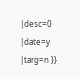|desc=0 |date=y |targ=n }}